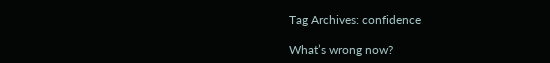Tag Archives: confidence

What’s wrong now?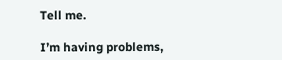Tell me.

I’m having problems,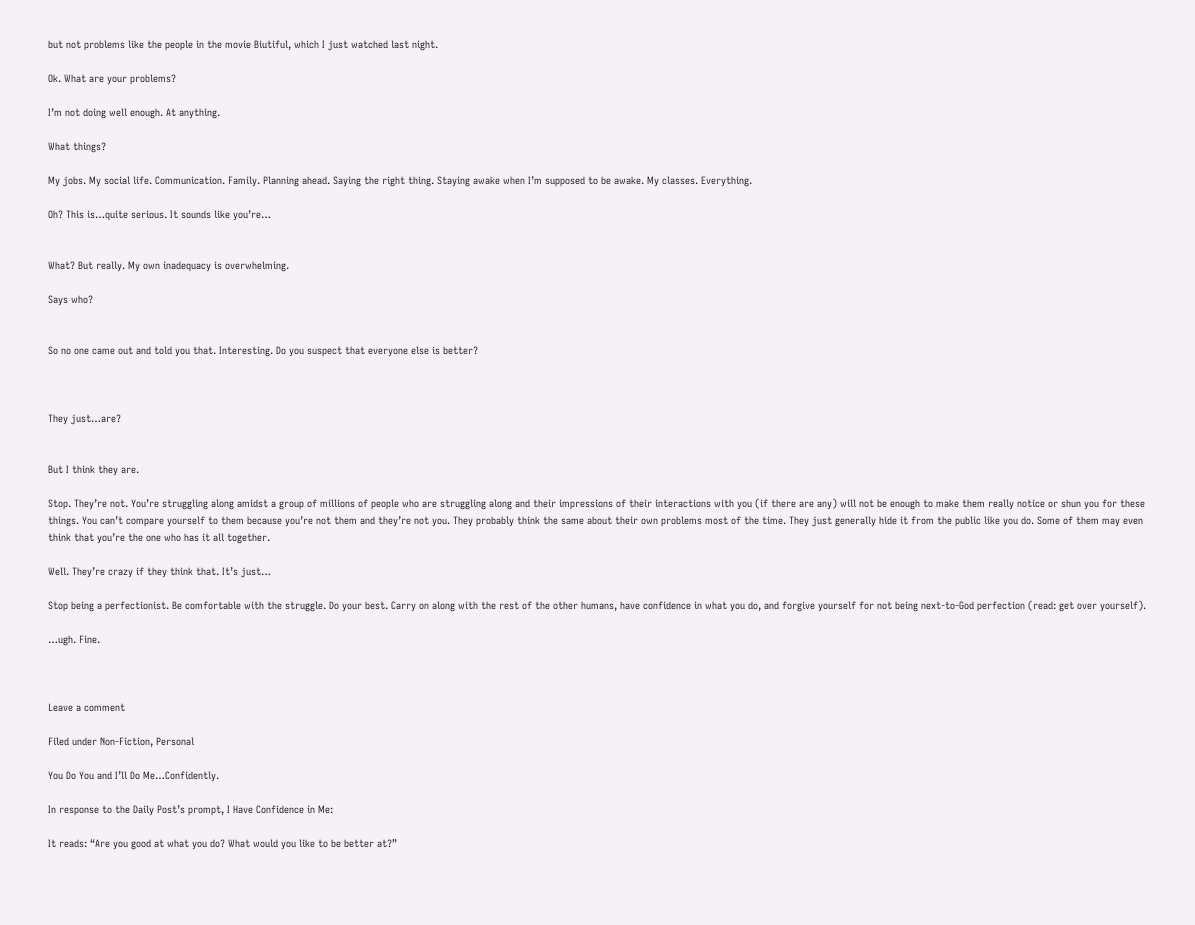but not problems like the people in the movie Biutiful, which I just watched last night.

Ok. What are your problems?

I’m not doing well enough. At anything.

What things?

My jobs. My social life. Communication. Family. Planning ahead. Saying the right thing. Staying awake when I’m supposed to be awake. My classes. Everything.

Oh? This is…quite serious. It sounds like you’re…


What? But really. My own inadequacy is overwhelming.

Says who?


So no one came out and told you that. Interesting. Do you suspect that everyone else is better?



They just…are?


But I think they are.

Stop. They’re not. You’re struggling along amidst a group of millions of people who are struggling along and their impressions of their interactions with you (if there are any) will not be enough to make them really notice or shun you for these things. You can’t compare yourself to them because you’re not them and they’re not you. They probably think the same about their own problems most of the time. They just generally hide it from the public like you do. Some of them may even think that you’re the one who has it all together.

Well. They’re crazy if they think that. It’s just…

Stop being a perfectionist. Be comfortable with the struggle. Do your best. Carry on along with the rest of the other humans, have confidence in what you do, and forgive yourself for not being next-to-God perfection (read: get over yourself).

…ugh. Fine.



Leave a comment

Filed under Non-Fiction, Personal

You Do You and I’ll Do Me…Confidently.

In response to the Daily Post’s prompt, I Have Confidence in Me:

It reads: “Are you good at what you do? What would you like to be better at?”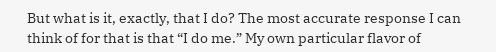But what is it, exactly, that I do? The most accurate response I can think of for that is that “I do me.” My own particular flavor of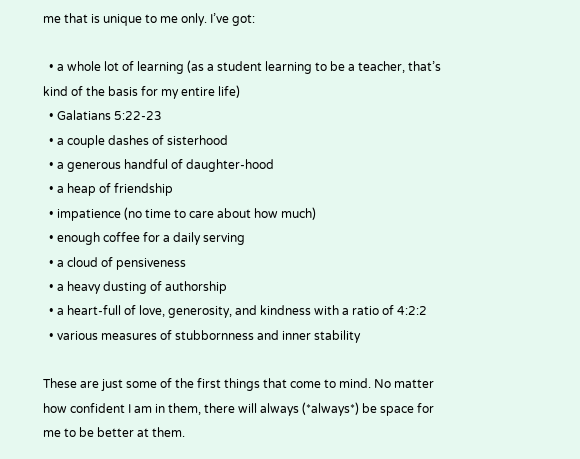me that is unique to me only. I’ve got:

  • a whole lot of learning (as a student learning to be a teacher, that’s kind of the basis for my entire life)
  • Galatians 5:22-23
  • a couple dashes of sisterhood
  • a generous handful of daughter-hood
  • a heap of friendship
  • impatience (no time to care about how much)
  • enough coffee for a daily serving
  • a cloud of pensiveness
  • a heavy dusting of authorship
  • a heart-full of love, generosity, and kindness with a ratio of 4:2:2
  • various measures of stubbornness and inner stability

These are just some of the first things that come to mind. No matter how confident I am in them, there will always (*always*) be space for me to be better at them.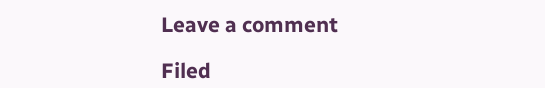Leave a comment

Filed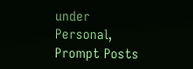under Personal, Prompt Posts